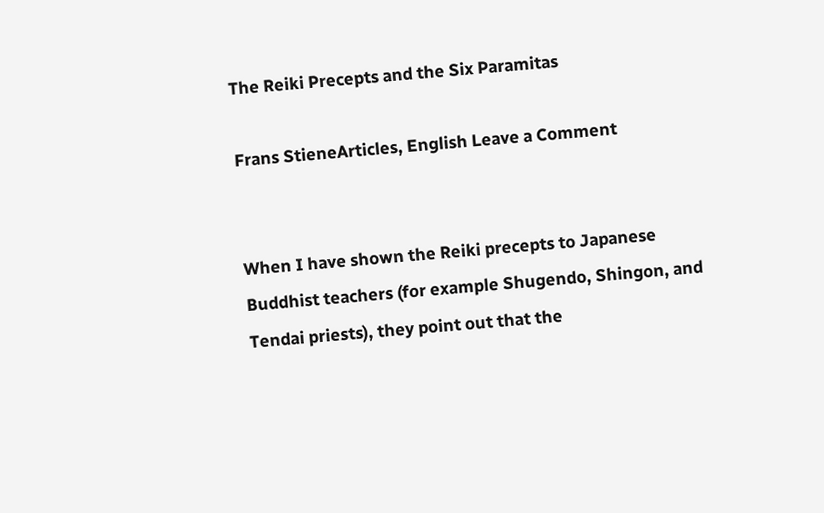The Reiki Precepts and the Six Paramitas

Frans StieneArticles, English Leave a Comment


When I have shown the Reiki precepts to Japanese Buddhist teachers (for example Shugendo, Shingon, and Tendai priests), they point out that the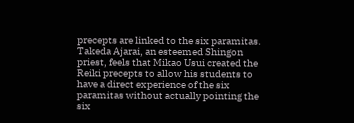precepts are linked to the six paramitas. Takeda Ajarai, an esteemed Shingon priest, feels that Mikao Usui created the Reiki precepts to allow his students to have a direct experience of the six paramitas without actually pointing the six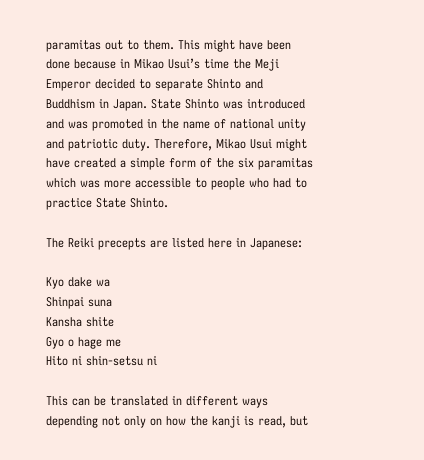paramitas out to them. This might have been done because in Mikao Usui’s time the Meji Emperor decided to separate Shinto and Buddhism in Japan. State Shinto was introduced and was promoted in the name of national unity and patriotic duty. Therefore, Mikao Usui might have created a simple form of the six paramitas which was more accessible to people who had to practice State Shinto.

The Reiki precepts are listed here in Japanese:

Kyo dake wa
Shinpai suna
Kansha shite
Gyo o hage me
Hito ni shin-setsu ni

This can be translated in different ways depending not only on how the kanji is read, but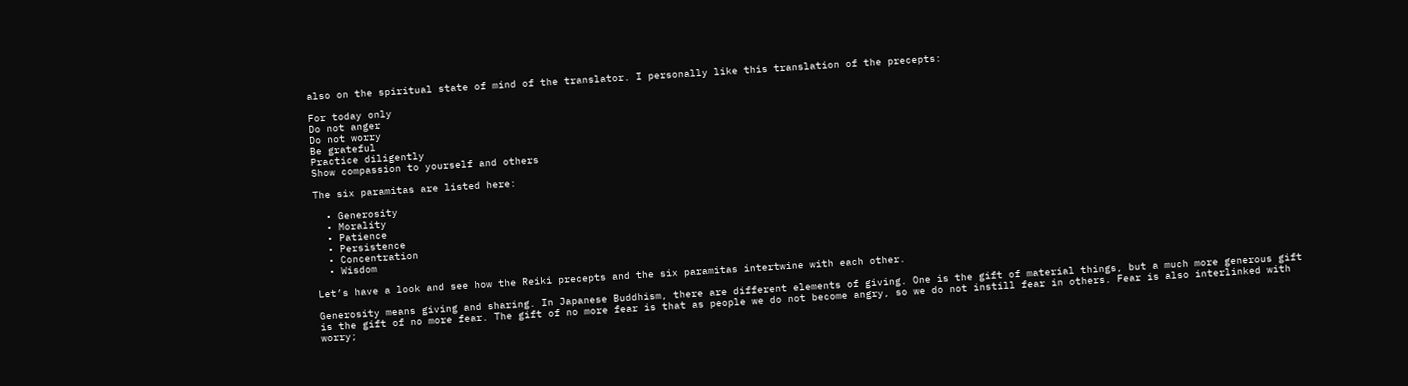also on the spiritual state of mind of the translator. I personally like this translation of the precepts:

For today only
Do not anger
Do not worry
Be grateful
Practice diligently
Show compassion to yourself and others

The six paramitas are listed here:

  • Generosity
  • Morality
  • Patience
  • Persistence
  • Concentration
  • Wisdom

Let’s have a look and see how the Reiki precepts and the six paramitas intertwine with each other.

Generosity means giving and sharing. In Japanese Buddhism, there are different elements of giving. One is the gift of material things, but a much more generous gift is the gift of no more fear. The gift of no more fear is that as people we do not become angry, so we do not instill fear in others. Fear is also interlinked with worry;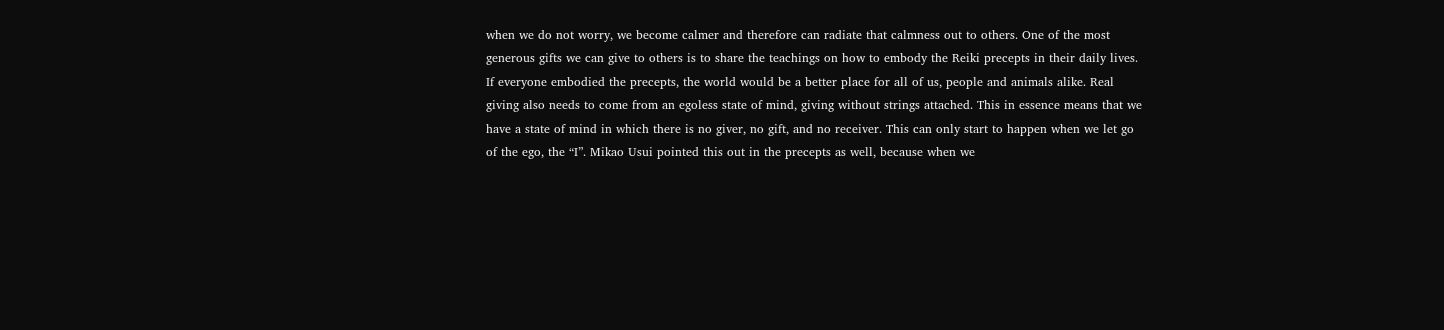when we do not worry, we become calmer and therefore can radiate that calmness out to others. One of the most generous gifts we can give to others is to share the teachings on how to embody the Reiki precepts in their daily lives. If everyone embodied the precepts, the world would be a better place for all of us, people and animals alike. Real giving also needs to come from an egoless state of mind, giving without strings attached. This in essence means that we have a state of mind in which there is no giver, no gift, and no receiver. This can only start to happen when we let go of the ego, the “I”. Mikao Usui pointed this out in the precepts as well, because when we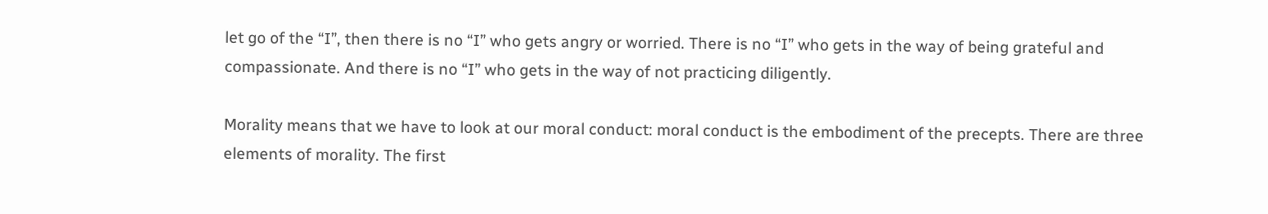let go of the “I”, then there is no “I” who gets angry or worried. There is no “I” who gets in the way of being grateful and compassionate. And there is no “I” who gets in the way of not practicing diligently.

Morality means that we have to look at our moral conduct: moral conduct is the embodiment of the precepts. There are three elements of morality. The first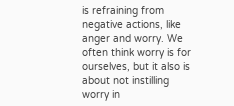is refraining from negative actions, like anger and worry. We often think worry is for ourselves, but it also is about not instilling worry in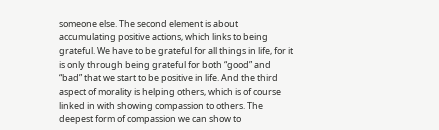someone else. The second element is about accumulating positive actions, which links to being grateful. We have to be grateful for all things in life, for it is only through being grateful for both “good” and “bad” that we start to be positive in life. And the third aspect of morality is helping others, which is of course linked in with showing compassion to others. The deepest form of compassion we can show to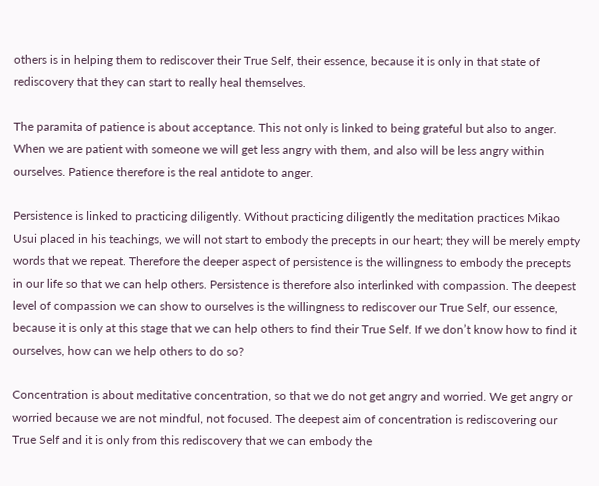others is in helping them to rediscover their True Self, their essence, because it is only in that state of rediscovery that they can start to really heal themselves.

The paramita of patience is about acceptance. This not only is linked to being grateful but also to anger. When we are patient with someone we will get less angry with them, and also will be less angry within ourselves. Patience therefore is the real antidote to anger.

Persistence is linked to practicing diligently. Without practicing diligently the meditation practices Mikao Usui placed in his teachings, we will not start to embody the precepts in our heart; they will be merely empty words that we repeat. Therefore the deeper aspect of persistence is the willingness to embody the precepts in our life so that we can help others. Persistence is therefore also interlinked with compassion. The deepest level of compassion we can show to ourselves is the willingness to rediscover our True Self, our essence, because it is only at this stage that we can help others to find their True Self. If we don’t know how to find it ourselves, how can we help others to do so?

Concentration is about meditative concentration, so that we do not get angry and worried. We get angry or worried because we are not mindful, not focused. The deepest aim of concentration is rediscovering our True Self and it is only from this rediscovery that we can embody the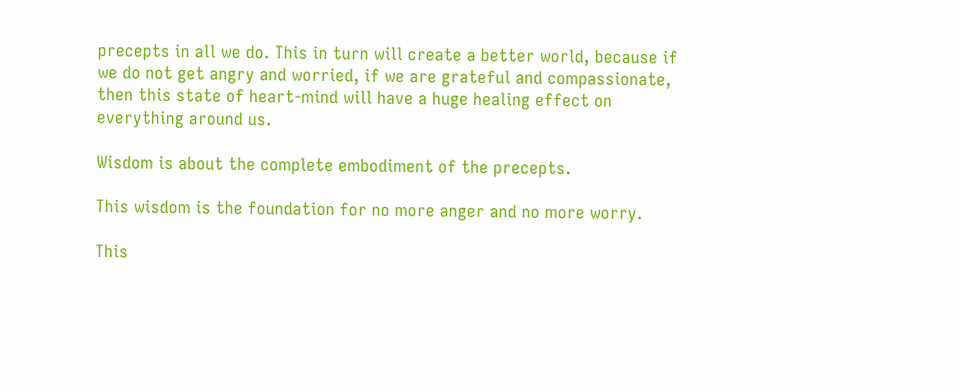precepts in all we do. This in turn will create a better world, because if we do not get angry and worried, if we are grateful and compassionate, then this state of heart-mind will have a huge healing effect on everything around us.

Wisdom is about the complete embodiment of the precepts.

This wisdom is the foundation for no more anger and no more worry.

This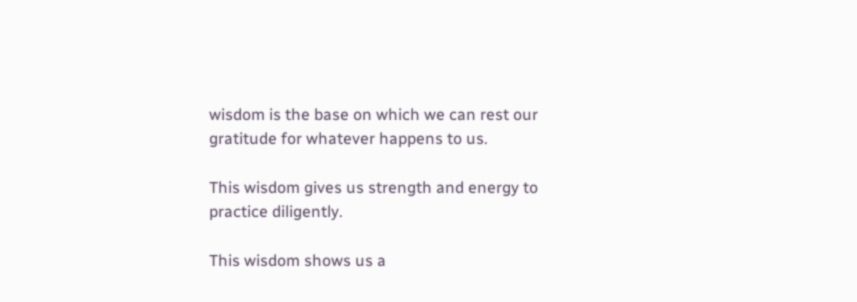wisdom is the base on which we can rest our gratitude for whatever happens to us.

This wisdom gives us strength and energy to practice diligently.

This wisdom shows us a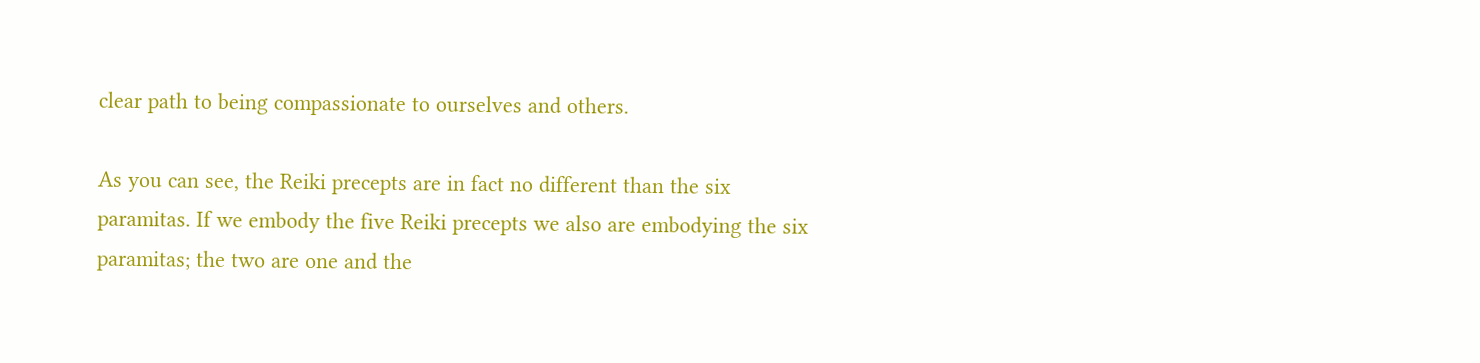clear path to being compassionate to ourselves and others.

As you can see, the Reiki precepts are in fact no different than the six paramitas. If we embody the five Reiki precepts we also are embodying the six paramitas; the two are one and the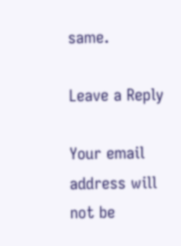same.

Leave a Reply

Your email address will not be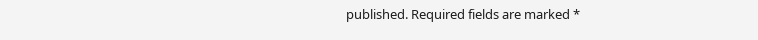published. Required fields are marked *